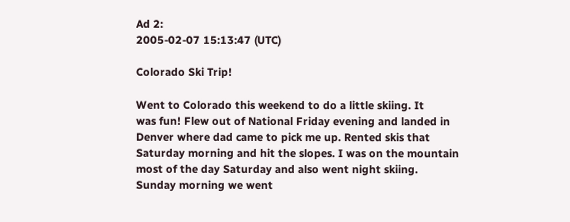Ad 2:
2005-02-07 15:13:47 (UTC)

Colorado Ski Trip!

Went to Colorado this weekend to do a little skiing. It
was fun! Flew out of National Friday evening and landed in
Denver where dad came to pick me up. Rented skis that
Saturday morning and hit the slopes. I was on the mountain
most of the day Saturday and also went night skiing.
Sunday morning we went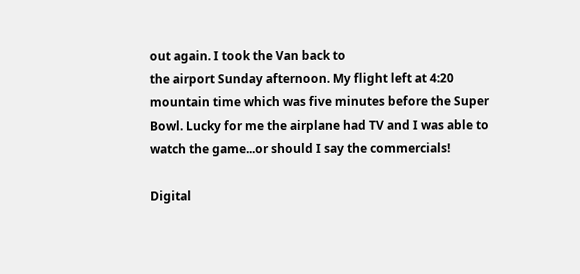out again. I took the Van back to
the airport Sunday afternoon. My flight left at 4:20
mountain time which was five minutes before the Super
Bowl. Lucky for me the airplane had TV and I was able to
watch the game...or should I say the commercials!

Digital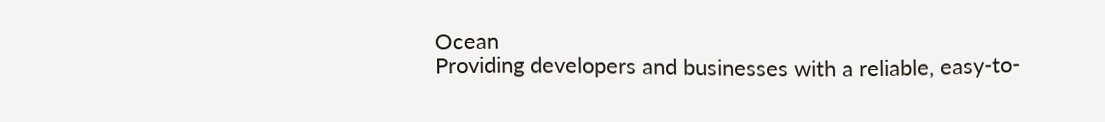Ocean
Providing developers and businesses with a reliable, easy-to-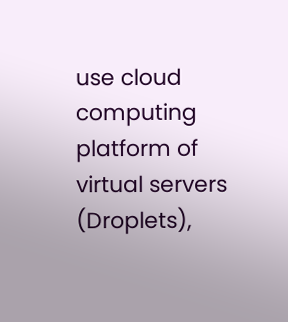use cloud computing platform of virtual servers (Droplets),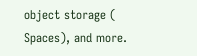object storage ( Spaces), and more.